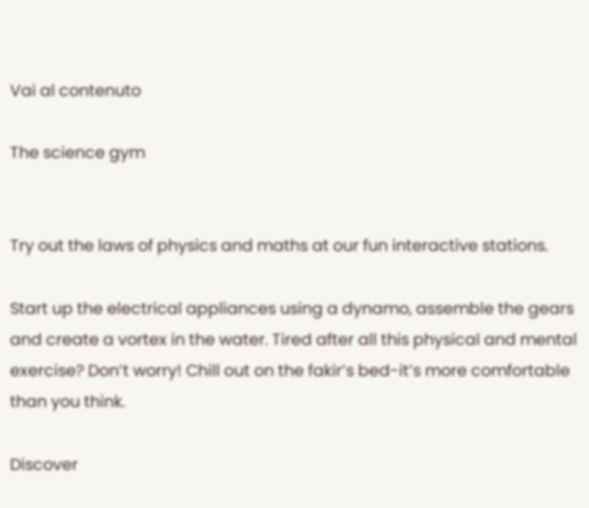Vai al contenuto

The science gym


Try out the laws of physics and maths at our fun interactive stations.

Start up the electrical appliances using a dynamo, assemble the gears and create a vortex in the water. Tired after all this physical and mental exercise? Don’t worry! Chill out on the fakir’s bed-it’s more comfortable than you think.

Discover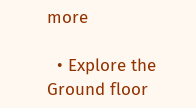more

  • Explore the Ground floor